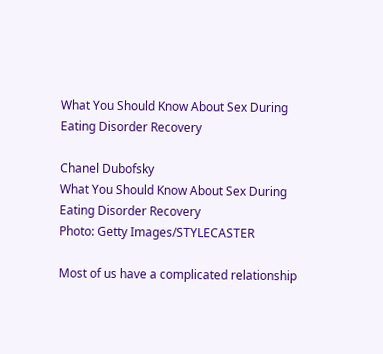What You Should Know About Sex During Eating Disorder Recovery

Chanel Dubofsky
What You Should Know About Sex During Eating Disorder Recovery
Photo: Getty Images/STYLECASTER

Most of us have a complicated relationship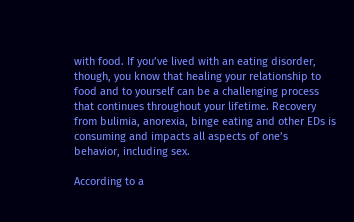with food. If you’ve lived with an eating disorder, though, you know that healing your relationship to food and to yourself can be a challenging process that continues throughout your lifetime. Recovery from bulimia, anorexia, binge eating and other EDs is consuming and impacts all aspects of one’s behavior, including sex.

According to a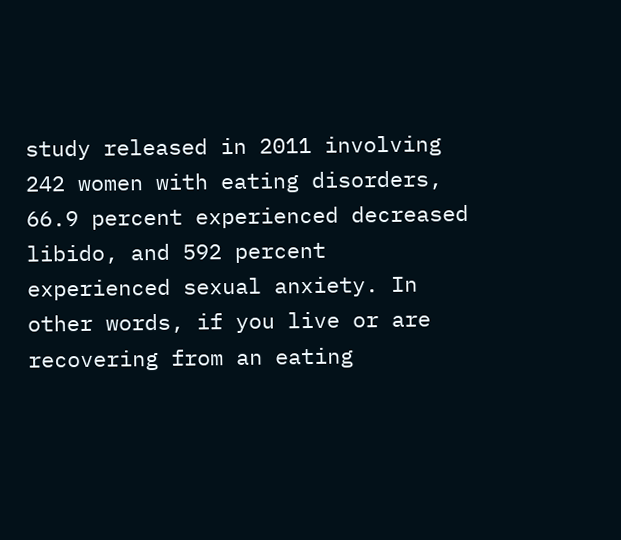study released in 2011 involving 242 women with eating disorders, 66.9 percent experienced decreased libido, and 592 percent experienced sexual anxiety. In other words, if you live or are recovering from an eating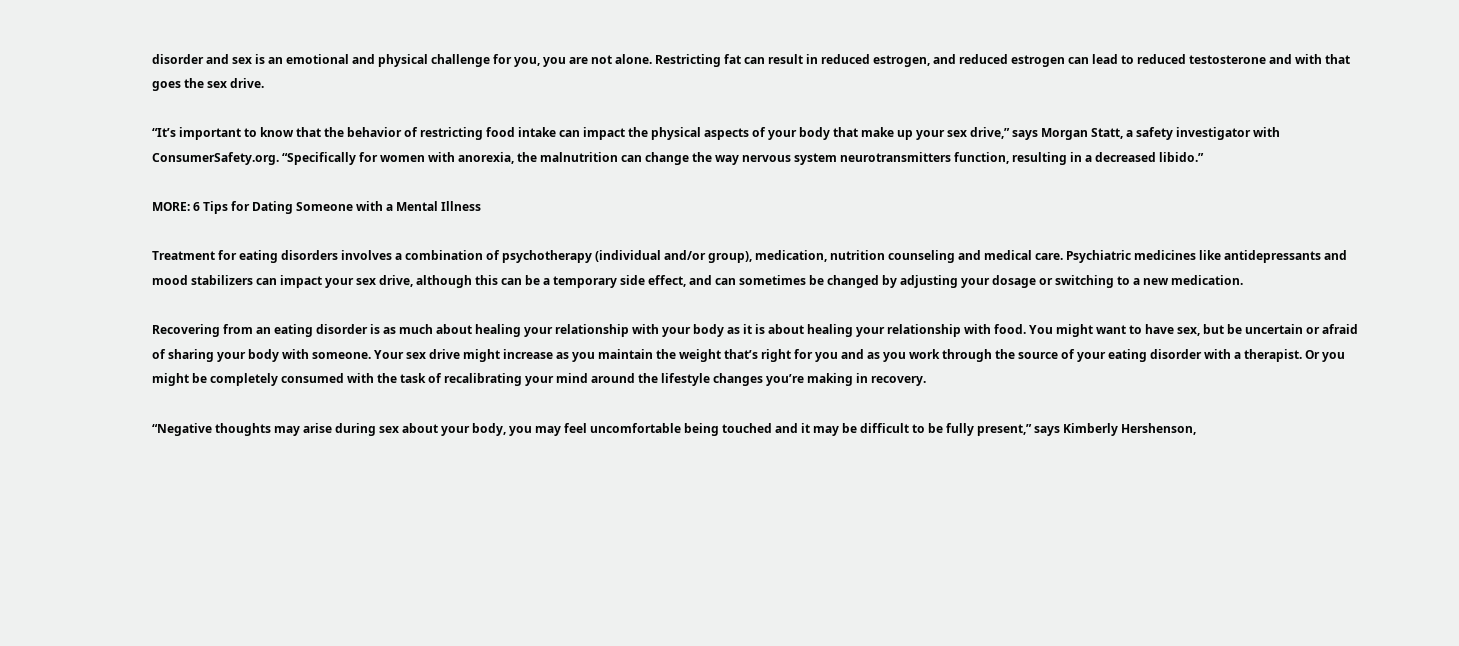disorder and sex is an emotional and physical challenge for you, you are not alone. Restricting fat can result in reduced estrogen, and reduced estrogen can lead to reduced testosterone and with that goes the sex drive.

“It’s important to know that the behavior of restricting food intake can impact the physical aspects of your body that make up your sex drive,” says Morgan Statt, a safety investigator with ConsumerSafety.org. “Specifically for women with anorexia, the malnutrition can change the way nervous system neurotransmitters function, resulting in a decreased libido.”

MORE: 6 Tips for Dating Someone with a Mental Illness

Treatment for eating disorders involves a combination of psychotherapy (individual and/or group), medication, nutrition counseling and medical care. Psychiatric medicines like antidepressants and mood stabilizers can impact your sex drive, although this can be a temporary side effect, and can sometimes be changed by adjusting your dosage or switching to a new medication.

Recovering from an eating disorder is as much about healing your relationship with your body as it is about healing your relationship with food. You might want to have sex, but be uncertain or afraid of sharing your body with someone. Your sex drive might increase as you maintain the weight that’s right for you and as you work through the source of your eating disorder with a therapist. Or you might be completely consumed with the task of recalibrating your mind around the lifestyle changes you’re making in recovery.

“Negative thoughts may arise during sex about your body, you may feel uncomfortable being touched and it may be difficult to be fully present,” says Kimberly Hershenson,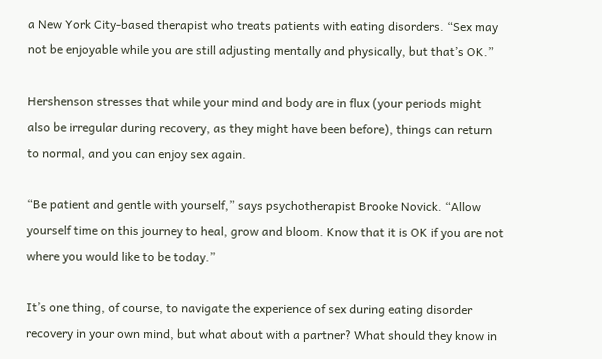a New York City-based therapist who treats patients with eating disorders. “Sex may not be enjoyable while you are still adjusting mentally and physically, but that’s OK.”

Hershenson stresses that while your mind and body are in flux (your periods might also be irregular during recovery, as they might have been before), things can return to normal, and you can enjoy sex again.

“Be patient and gentle with yourself,” says psychotherapist Brooke Novick. “Allow yourself time on this journey to heal, grow and bloom. Know that it is OK if you are not where you would like to be today.”

It’s one thing, of course, to navigate the experience of sex during eating disorder recovery in your own mind, but what about with a partner? What should they know in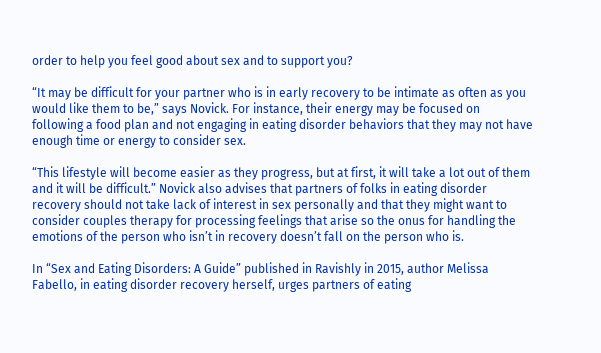order to help you feel good about sex and to support you?

“It may be difficult for your partner who is in early recovery to be intimate as often as you would like them to be,” says Novick. For instance, their energy may be focused on following a food plan and not engaging in eating disorder behaviors that they may not have enough time or energy to consider sex.

“This lifestyle will become easier as they progress, but at first, it will take a lot out of them and it will be difficult.” Novick also advises that partners of folks in eating disorder recovery should not take lack of interest in sex personally and that they might want to consider couples therapy for processing feelings that arise so the onus for handling the emotions of the person who isn’t in recovery doesn’t fall on the person who is.

In “Sex and Eating Disorders: A Guide” published in Ravishly in 2015, author Melissa Fabello, in eating disorder recovery herself, urges partners of eating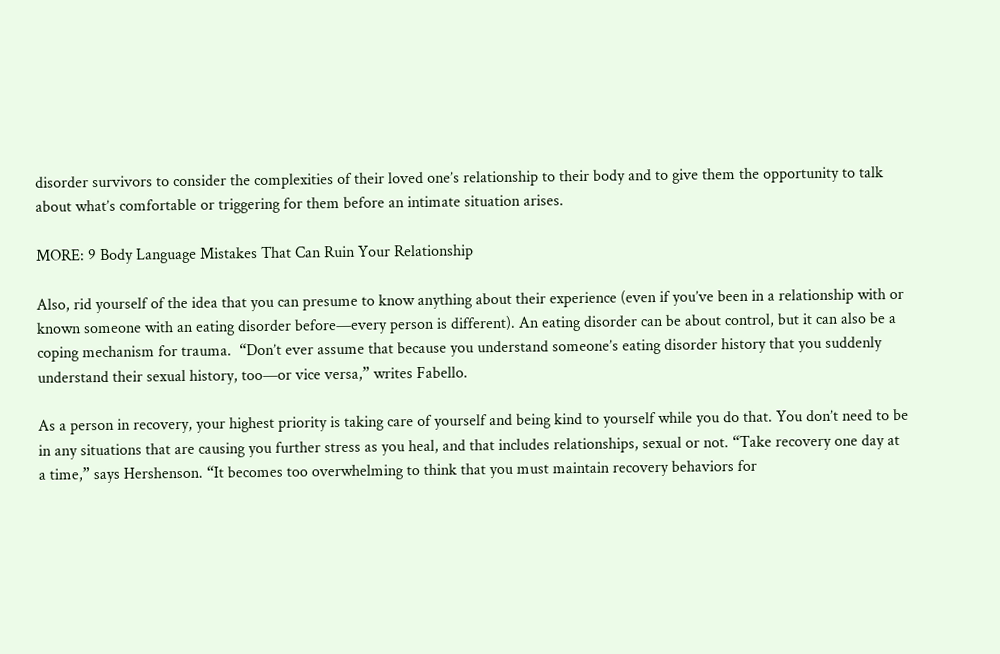disorder survivors to consider the complexities of their loved one’s relationship to their body and to give them the opportunity to talk about what’s comfortable or triggering for them before an intimate situation arises.

MORE: 9 Body Language Mistakes That Can Ruin Your Relationship

Also, rid yourself of the idea that you can presume to know anything about their experience (even if you’ve been in a relationship with or known someone with an eating disorder before—every person is different). An eating disorder can be about control, but it can also be a coping mechanism for trauma.  “Don’t ever assume that because you understand someone’s eating disorder history that you suddenly understand their sexual history, too—or vice versa,” writes Fabello.

As a person in recovery, your highest priority is taking care of yourself and being kind to yourself while you do that. You don’t need to be in any situations that are causing you further stress as you heal, and that includes relationships, sexual or not. “Take recovery one day at a time,” says Hershenson. “It becomes too overwhelming to think that you must maintain recovery behaviors for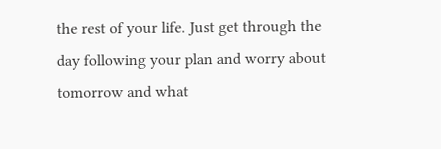the rest of your life. Just get through the day following your plan and worry about tomorrow and what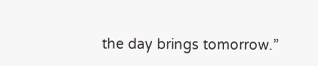the day brings tomorrow.”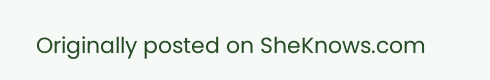Originally posted on SheKnows.com